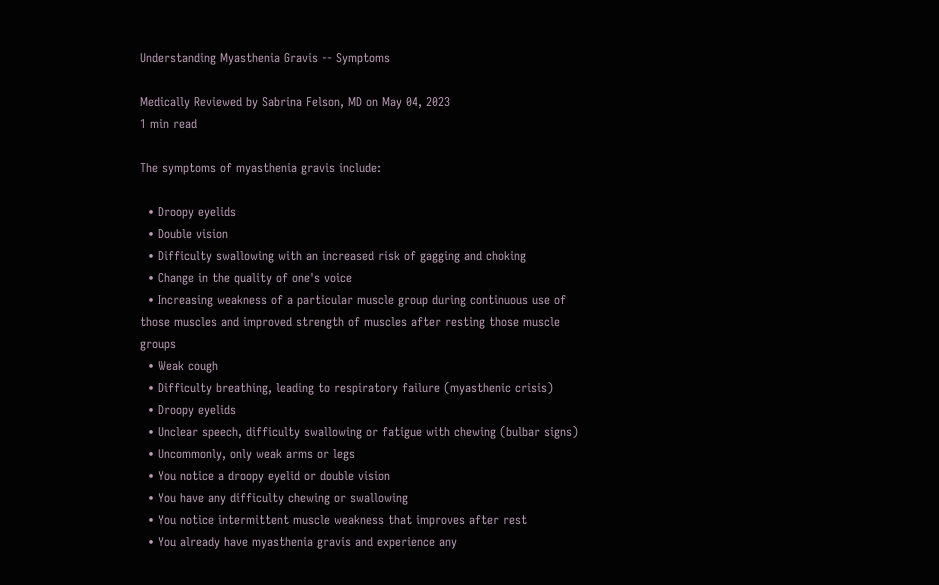Understanding Myasthenia Gravis -- Symptoms

Medically Reviewed by Sabrina Felson, MD on May 04, 2023
1 min read

The symptoms of myasthenia gravis include:

  • Droopy eyelids
  • Double vision
  • Difficulty swallowing with an increased risk of gagging and choking
  • Change in the quality of one's voice
  • Increasing weakness of a particular muscle group during continuous use of those muscles and improved strength of muscles after resting those muscle groups
  • Weak cough
  • Difficulty breathing, leading to respiratory failure (myasthenic crisis)
  • Droopy eyelids
  • Unclear speech, difficulty swallowing or fatigue with chewing (bulbar signs)
  • Uncommonly, only weak arms or legs
  • You notice a droopy eyelid or double vision
  • You have any difficulty chewing or swallowing
  • You notice intermittent muscle weakness that improves after rest
  • You already have myasthenia gravis and experience any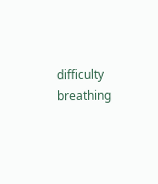difficulty breathing